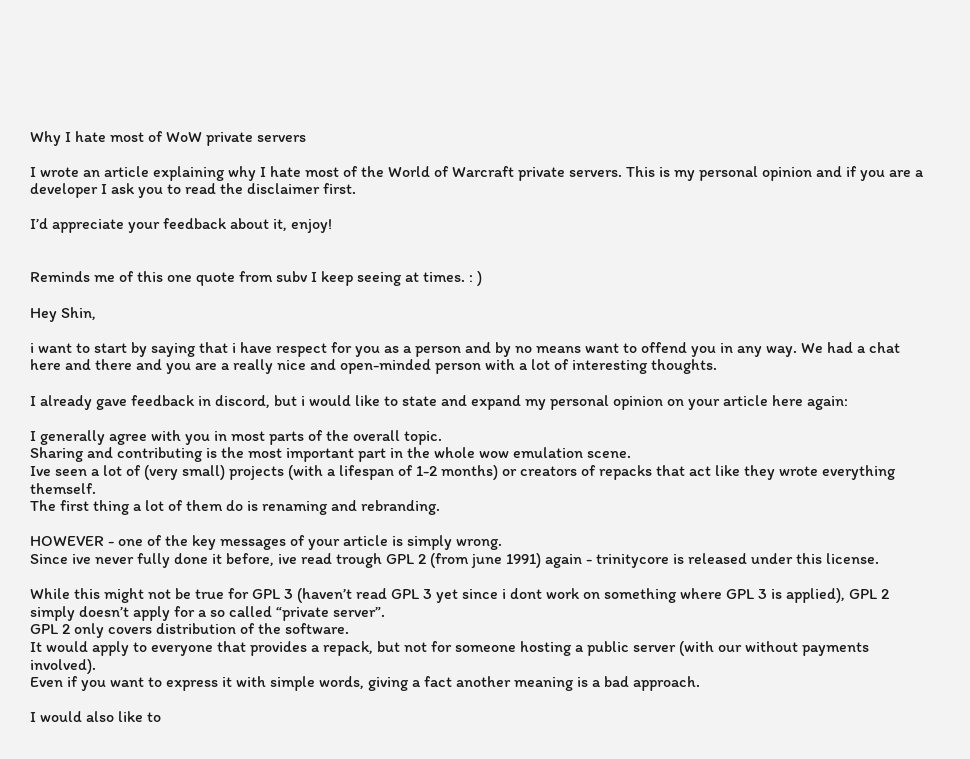Why I hate most of WoW private servers

I wrote an article explaining why I hate most of the World of Warcraft private servers. This is my personal opinion and if you are a developer I ask you to read the disclaimer first.

I’d appreciate your feedback about it, enjoy!


Reminds me of this one quote from subv I keep seeing at times. : )

Hey Shin,

i want to start by saying that i have respect for you as a person and by no means want to offend you in any way. We had a chat here and there and you are a really nice and open-minded person with a lot of interesting thoughts.

I already gave feedback in discord, but i would like to state and expand my personal opinion on your article here again:

I generally agree with you in most parts of the overall topic.
Sharing and contributing is the most important part in the whole wow emulation scene.
Ive seen a lot of (very small) projects (with a lifespan of 1-2 months) or creators of repacks that act like they wrote everything themself.
The first thing a lot of them do is renaming and rebranding.

HOWEVER - one of the key messages of your article is simply wrong.
Since ive never fully done it before, ive read trough GPL 2 (from june 1991) again - trinitycore is released under this license.

While this might not be true for GPL 3 (haven’t read GPL 3 yet since i dont work on something where GPL 3 is applied), GPL 2 simply doesn’t apply for a so called “private server”.
GPL 2 only covers distribution of the software.
It would apply to everyone that provides a repack, but not for someone hosting a public server (with our without payments involved).
Even if you want to express it with simple words, giving a fact another meaning is a bad approach.

I would also like to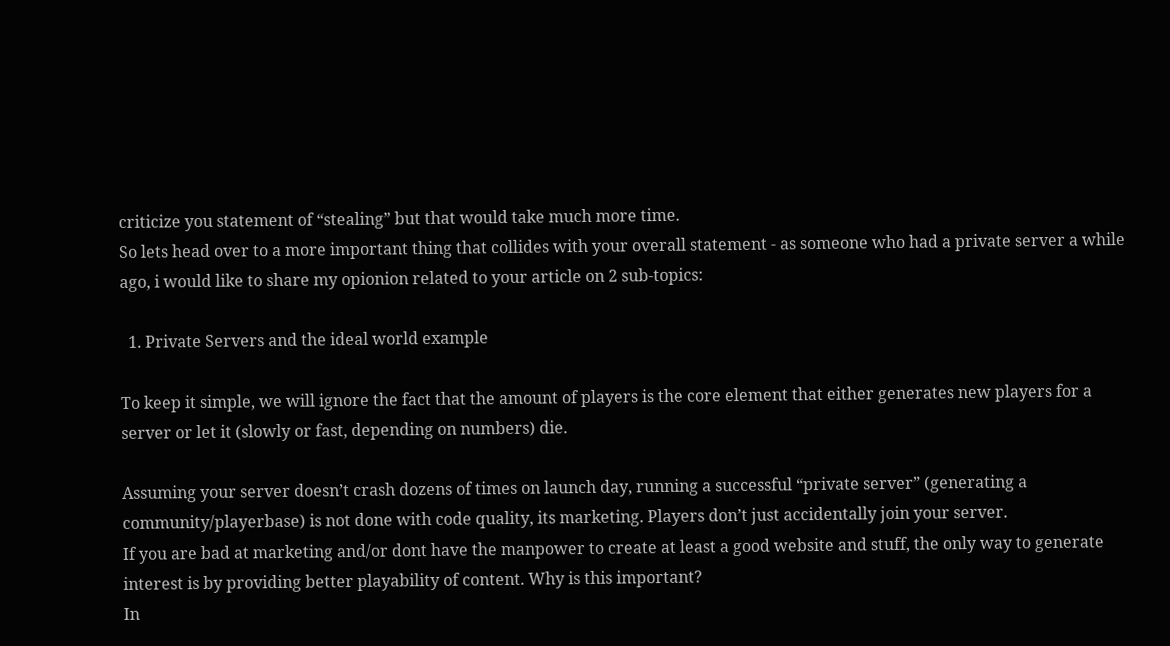criticize you statement of “stealing” but that would take much more time.
So lets head over to a more important thing that collides with your overall statement - as someone who had a private server a while ago, i would like to share my opionion related to your article on 2 sub-topics:

  1. Private Servers and the ideal world example

To keep it simple, we will ignore the fact that the amount of players is the core element that either generates new players for a server or let it (slowly or fast, depending on numbers) die.

Assuming your server doesn’t crash dozens of times on launch day, running a successful “private server” (generating a community/playerbase) is not done with code quality, its marketing. Players don’t just accidentally join your server.
If you are bad at marketing and/or dont have the manpower to create at least a good website and stuff, the only way to generate interest is by providing better playability of content. Why is this important?
In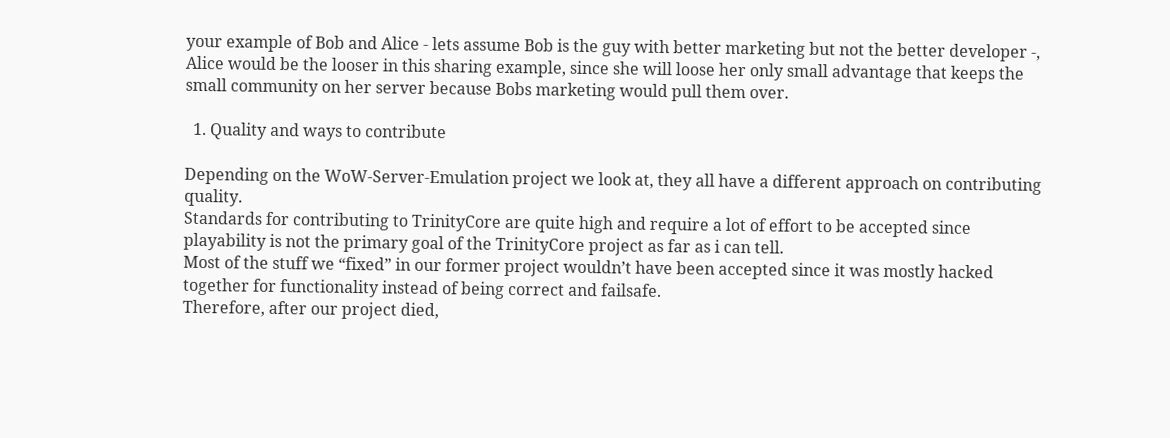your example of Bob and Alice - lets assume Bob is the guy with better marketing but not the better developer -, Alice would be the looser in this sharing example, since she will loose her only small advantage that keeps the small community on her server because Bobs marketing would pull them over.

  1. Quality and ways to contribute

Depending on the WoW-Server-Emulation project we look at, they all have a different approach on contributing quality.
Standards for contributing to TrinityCore are quite high and require a lot of effort to be accepted since playability is not the primary goal of the TrinityCore project as far as i can tell.
Most of the stuff we “fixed” in our former project wouldn’t have been accepted since it was mostly hacked together for functionality instead of being correct and failsafe.
Therefore, after our project died,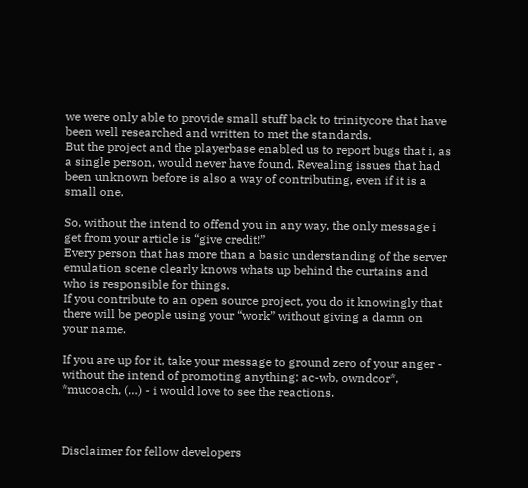we were only able to provide small stuff back to trinitycore that have been well researched and written to met the standards.
But the project and the playerbase enabled us to report bugs that i, as a single person, would never have found. Revealing issues that had been unknown before is also a way of contributing, even if it is a small one.

So, without the intend to offend you in any way, the only message i get from your article is “give credit!”
Every person that has more than a basic understanding of the server emulation scene clearly knows whats up behind the curtains and who is responsible for things.
If you contribute to an open source project, you do it knowingly that there will be people using your “work” without giving a damn on your name.

If you are up for it, take your message to ground zero of your anger - without the intend of promoting anything: ac-wb, owndcor*, *mucoach, (…) - i would love to see the reactions.



Disclaimer for fellow developers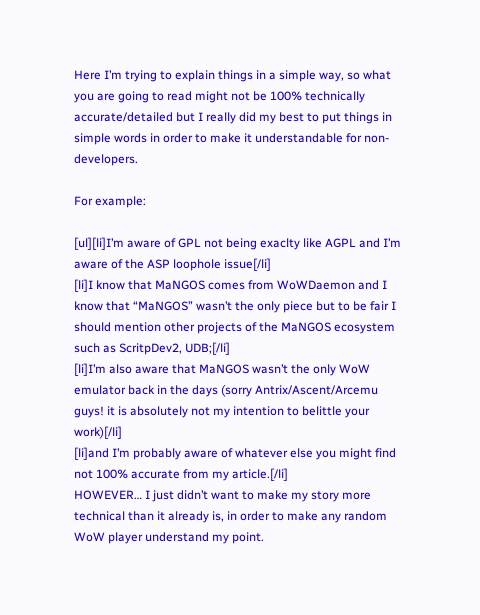Here I’m trying to explain things in a simple way, so what you are going to read might not be 100% technically accurate/detailed but I really did my best to put things in simple words in order to make it understandable for non-developers.

For example:

[ul][li]I’m aware of GPL not being exaclty like AGPL and I’m aware of the ASP loophole issue[/li]
[li]I know that MaNGOS comes from WoWDaemon and I know that “MaNGOS” wasn’t the only piece but to be fair I should mention other projects of the MaNGOS ecosystem such as ScritpDev2, UDB;[/li]
[li]I’m also aware that MaNGOS wasn’t the only WoW emulator back in the days (sorry Antrix/Ascent/Arcemu guys! it is absolutely not my intention to belittle your work)[/li]
[li]and I’m probably aware of whatever else you might find not 100% accurate from my article.[/li]
HOWEVER… I just didn’t want to make my story more technical than it already is, in order to make any random WoW player understand my point.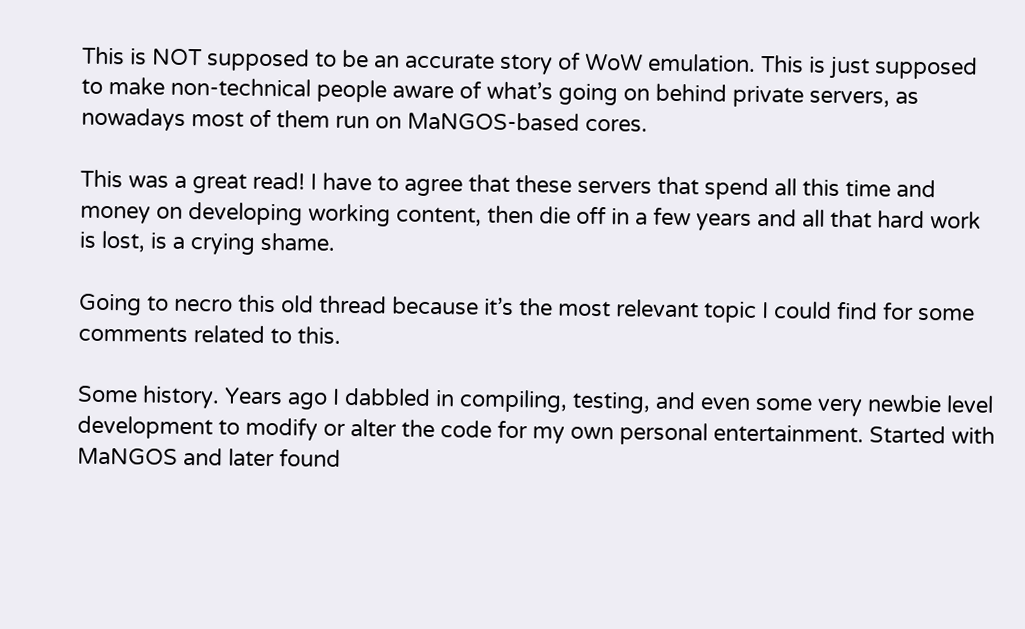This is NOT supposed to be an accurate story of WoW emulation. This is just supposed to make non-technical people aware of what’s going on behind private servers, as nowadays most of them run on MaNGOS-based cores.

This was a great read! I have to agree that these servers that spend all this time and money on developing working content, then die off in a few years and all that hard work is lost, is a crying shame.

Going to necro this old thread because it’s the most relevant topic I could find for some comments related to this.

Some history. Years ago I dabbled in compiling, testing, and even some very newbie level development to modify or alter the code for my own personal entertainment. Started with MaNGOS and later found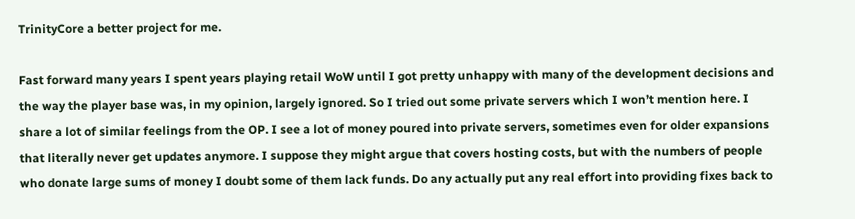TrinityCore a better project for me.

Fast forward many years I spent years playing retail WoW until I got pretty unhappy with many of the development decisions and the way the player base was, in my opinion, largely ignored. So I tried out some private servers which I won’t mention here. I share a lot of similar feelings from the OP. I see a lot of money poured into private servers, sometimes even for older expansions that literally never get updates anymore. I suppose they might argue that covers hosting costs, but with the numbers of people who donate large sums of money I doubt some of them lack funds. Do any actually put any real effort into providing fixes back to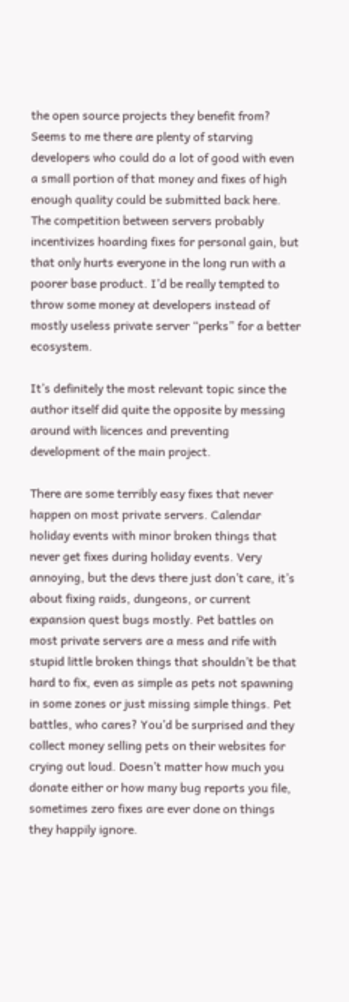the open source projects they benefit from? Seems to me there are plenty of starving developers who could do a lot of good with even a small portion of that money and fixes of high enough quality could be submitted back here. The competition between servers probably incentivizes hoarding fixes for personal gain, but that only hurts everyone in the long run with a poorer base product. I’d be really tempted to throw some money at developers instead of mostly useless private server “perks” for a better ecosystem.

It’s definitely the most relevant topic since the author itself did quite the opposite by messing around with licences and preventing development of the main project.

There are some terribly easy fixes that never happen on most private servers. Calendar holiday events with minor broken things that never get fixes during holiday events. Very annoying, but the devs there just don’t care, it’s about fixing raids, dungeons, or current expansion quest bugs mostly. Pet battles on most private servers are a mess and rife with stupid little broken things that shouldn’t be that hard to fix, even as simple as pets not spawning in some zones or just missing simple things. Pet battles, who cares? You’d be surprised and they collect money selling pets on their websites for crying out loud. Doesn’t matter how much you donate either or how many bug reports you file, sometimes zero fixes are ever done on things they happily ignore.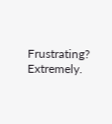Frustrating? Extremely.